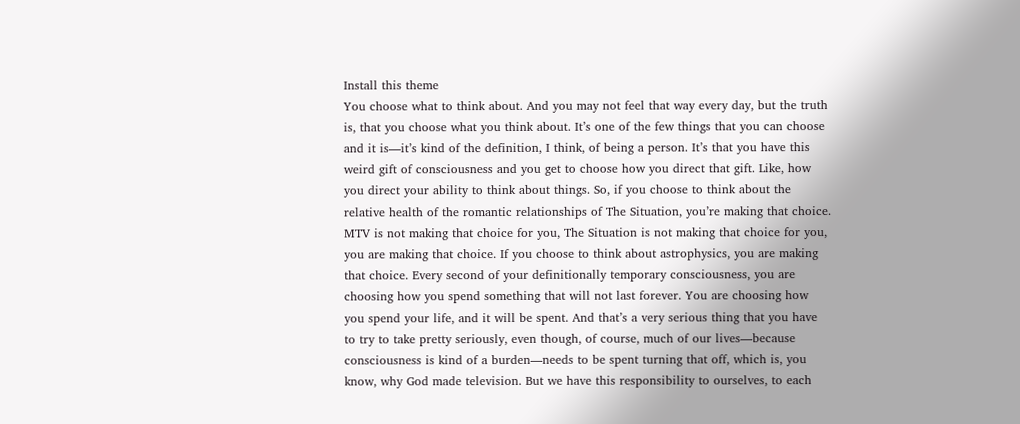Install this theme
You choose what to think about. And you may not feel that way every day, but the truth is, that you choose what you think about. It’s one of the few things that you can choose and it is—it’s kind of the definition, I think, of being a person. It’s that you have this weird gift of consciousness and you get to choose how you direct that gift. Like, how you direct your ability to think about things. So, if you choose to think about the relative health of the romantic relationships of The Situation, you’re making that choice. MTV is not making that choice for you, The Situation is not making that choice for you, you are making that choice. If you choose to think about astrophysics, you are making that choice. Every second of your definitionally temporary consciousness, you are choosing how you spend something that will not last forever. You are choosing how you spend your life, and it will be spent. And that’s a very serious thing that you have to try to take pretty seriously, even though, of course, much of our lives—because consciousness is kind of a burden—needs to be spent turning that off, which is, you know, why God made television. But we have this responsibility to ourselves, to each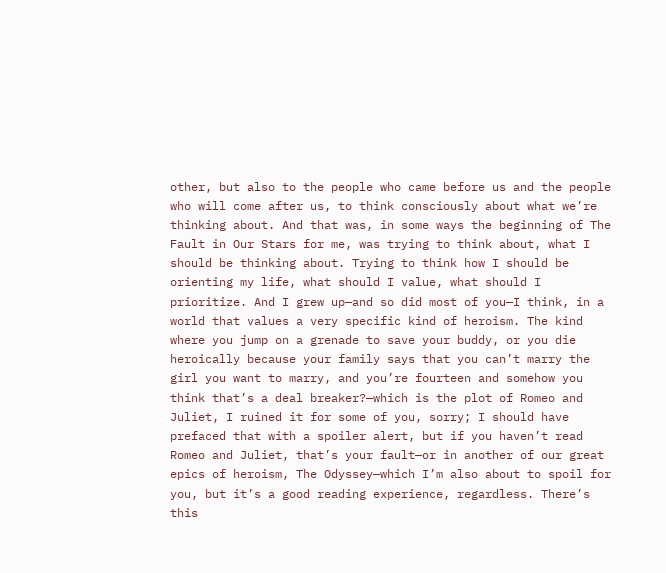other, but also to the people who came before us and the people who will come after us, to think consciously about what we’re thinking about. And that was, in some ways the beginning of The Fault in Our Stars for me, was trying to think about, what I should be thinking about. Trying to think how I should be orienting my life, what should I value, what should I prioritize. And I grew up—and so did most of you—I think, in a world that values a very specific kind of heroism. The kind where you jump on a grenade to save your buddy, or you die heroically because your family says that you can’t marry the girl you want to marry, and you’re fourteen and somehow you think that’s a deal breaker?—which is the plot of Romeo and Juliet, I ruined it for some of you, sorry; I should have prefaced that with a spoiler alert, but if you haven’t read Romeo and Juliet, that’s your fault—or in another of our great epics of heroism, The Odyssey—which I’m also about to spoil for you, but it’s a good reading experience, regardless. There’s this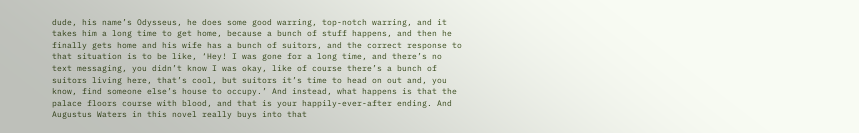dude, his name’s Odysseus, he does some good warring, top-notch warring, and it takes him a long time to get home, because a bunch of stuff happens, and then he finally gets home and his wife has a bunch of suitors, and the correct response to that situation is to be like, ‘Hey! I was gone for a long time, and there’s no text messaging, you didn’t know I was okay, like of course there’s a bunch of suitors living here, that’s cool, but suitors it’s time to head on out and, you know, find someone else’s house to occupy.’ And instead, what happens is that the palace floors course with blood, and that is your happily-ever-after ending. And Augustus Waters in this novel really buys into that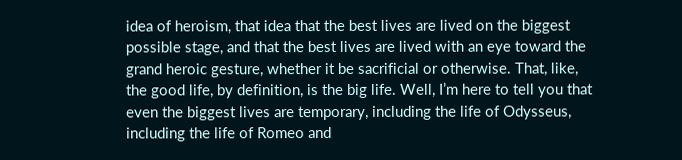idea of heroism, that idea that the best lives are lived on the biggest possible stage, and that the best lives are lived with an eye toward the grand heroic gesture, whether it be sacrificial or otherwise. That, like, the good life, by definition, is the big life. Well, I’m here to tell you that even the biggest lives are temporary, including the life of Odysseus, including the life of Romeo and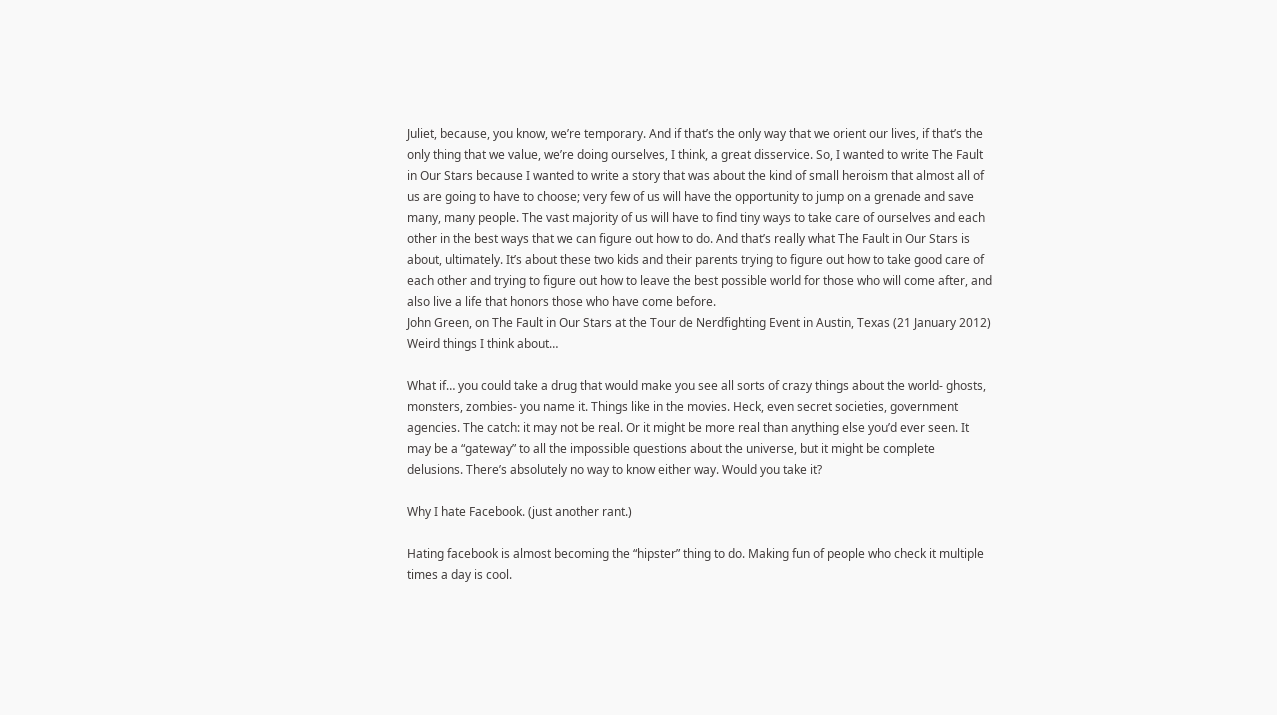Juliet, because, you know, we’re temporary. And if that’s the only way that we orient our lives, if that’s the only thing that we value, we’re doing ourselves, I think, a great disservice. So, I wanted to write The Fault in Our Stars because I wanted to write a story that was about the kind of small heroism that almost all of us are going to have to choose; very few of us will have the opportunity to jump on a grenade and save many, many people. The vast majority of us will have to find tiny ways to take care of ourselves and each other in the best ways that we can figure out how to do. And that’s really what The Fault in Our Stars is about, ultimately. It’s about these two kids and their parents trying to figure out how to take good care of each other and trying to figure out how to leave the best possible world for those who will come after, and also live a life that honors those who have come before.
John Green, on The Fault in Our Stars at the Tour de Nerdfighting Event in Austin, Texas (21 January 2012)
Weird things I think about…

What if… you could take a drug that would make you see all sorts of crazy things about the world- ghosts, monsters, zombies- you name it. Things like in the movies. Heck, even secret societies, government agencies. The catch: it may not be real. Or it might be more real than anything else you’d ever seen. It may be a “gateway” to all the impossible questions about the universe, but it might be complete delusions. There’s absolutely no way to know either way. Would you take it?

Why I hate Facebook. (just another rant.)

Hating facebook is almost becoming the “hipster” thing to do. Making fun of people who check it multiple times a day is cool.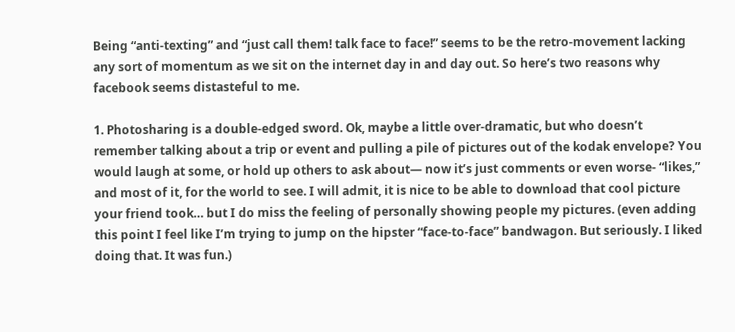Being “anti-texting” and “just call them! talk face to face!” seems to be the retro-movement lacking any sort of momentum as we sit on the internet day in and day out. So here’s two reasons why facebook seems distasteful to me.

1. Photosharing is a double-edged sword. Ok, maybe a little over-dramatic, but who doesn’t remember talking about a trip or event and pulling a pile of pictures out of the kodak envelope? You would laugh at some, or hold up others to ask about— now it’s just comments or even worse- “likes,” and most of it, for the world to see. I will admit, it is nice to be able to download that cool picture your friend took… but I do miss the feeling of personally showing people my pictures. (even adding this point I feel like I’m trying to jump on the hipster “face-to-face” bandwagon. But seriously. I liked doing that. It was fun.)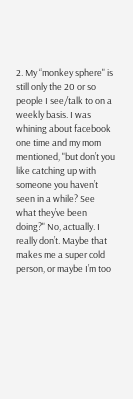2. My “monkey sphere" is still only the 20 or so people I see/talk to on a weekly basis. I was whining about facebook one time and my mom mentioned, "but don’t you like catching up with someone you haven’t seen in a while? See what they’ve been doing?" No, actually. I really don’t. Maybe that makes me a super cold person, or maybe I’m too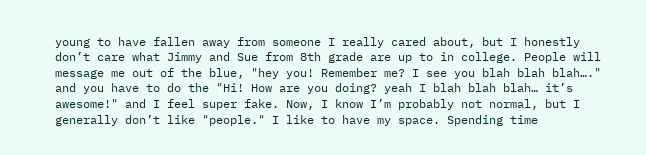young to have fallen away from someone I really cared about, but I honestly don’t care what Jimmy and Sue from 8th grade are up to in college. People will message me out of the blue, "hey you! Remember me? I see you blah blah blah…." and you have to do the "Hi! How are you doing? yeah I blah blah blah… it’s awesome!" and I feel super fake. Now, I know I’m probably not normal, but I generally don’t like "people." I like to have my space. Spending time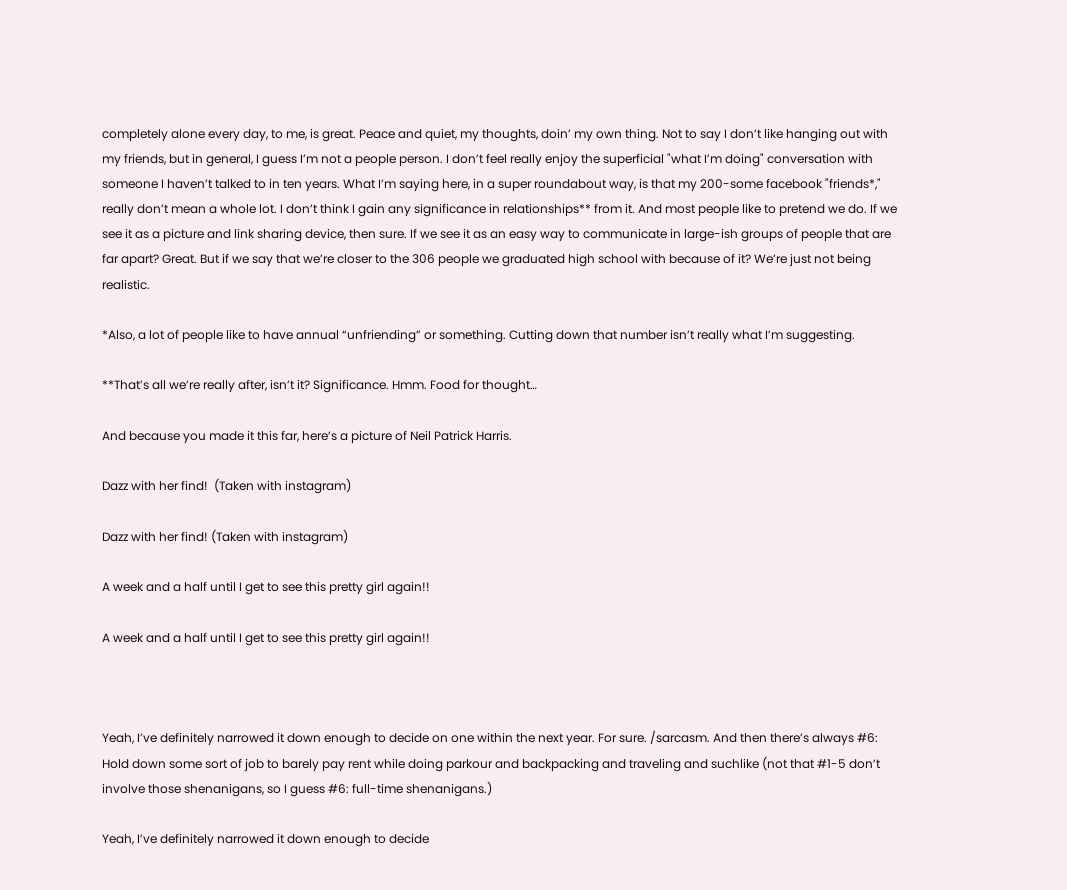completely alone every day, to me, is great. Peace and quiet, my thoughts, doin’ my own thing. Not to say I don’t like hanging out with my friends, but in general, I guess I’m not a people person. I don’t feel really enjoy the superficial "what I’m doing" conversation with someone I haven’t talked to in ten years. What I’m saying here, in a super roundabout way, is that my 200-some facebook "friends*," really don’t mean a whole lot. I don’t think I gain any significance in relationships** from it. And most people like to pretend we do. If we see it as a picture and link sharing device, then sure. If we see it as an easy way to communicate in large-ish groups of people that are far apart? Great. But if we say that we’re closer to the 306 people we graduated high school with because of it? We’re just not being realistic.

*Also, a lot of people like to have annual “unfriending” or something. Cutting down that number isn’t really what I’m suggesting.

**That’s all we’re really after, isn’t it? Significance. Hmm. Food for thought…

And because you made it this far, here’s a picture of Neil Patrick Harris.

Dazz with her find!  (Taken with instagram)

Dazz with her find! (Taken with instagram)

A week and a half until I get to see this pretty girl again!!

A week and a half until I get to see this pretty girl again!!



Yeah, I’ve definitely narrowed it down enough to decide on one within the next year. For sure. /sarcasm. And then there’s always #6: Hold down some sort of job to barely pay rent while doing parkour and backpacking and traveling and suchlike (not that #1-5 don’t involve those shenanigans, so I guess #6: full-time shenanigans.)

Yeah, I’ve definitely narrowed it down enough to decide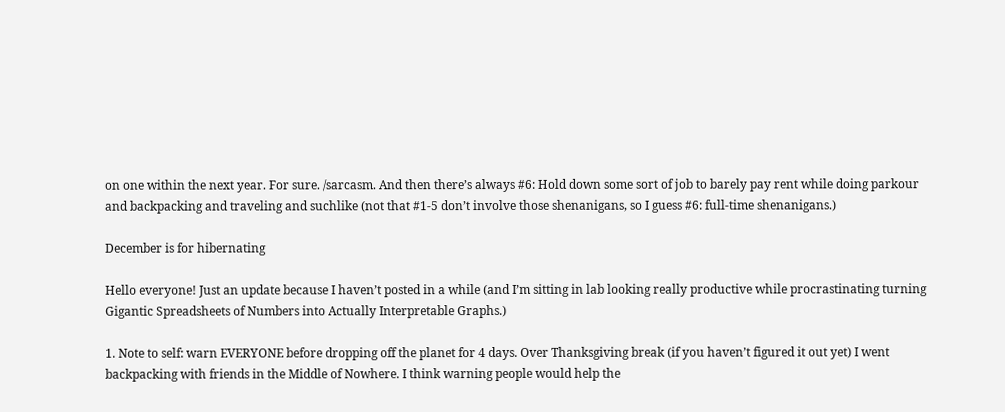on one within the next year. For sure. /sarcasm. And then there’s always #6: Hold down some sort of job to barely pay rent while doing parkour and backpacking and traveling and suchlike (not that #1-5 don’t involve those shenanigans, so I guess #6: full-time shenanigans.)

December is for hibernating

Hello everyone! Just an update because I haven’t posted in a while (and I’m sitting in lab looking really productive while procrastinating turning Gigantic Spreadsheets of Numbers into Actually Interpretable Graphs.)

1. Note to self: warn EVERYONE before dropping off the planet for 4 days. Over Thanksgiving break (if you haven’t figured it out yet) I went backpacking with friends in the Middle of Nowhere. I think warning people would help the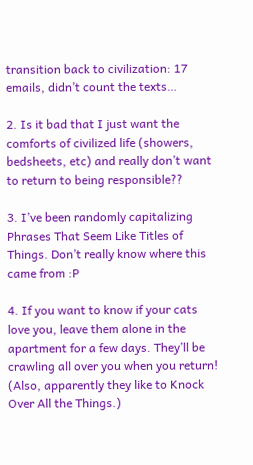transition back to civilization: 17 emails, didn’t count the texts…

2. Is it bad that I just want the comforts of civilized life (showers, bedsheets, etc) and really don’t want to return to being responsible??

3. I’ve been randomly capitalizing Phrases That Seem Like Titles of Things. Don’t really know where this came from :P

4. If you want to know if your cats love you, leave them alone in the apartment for a few days. They’ll be crawling all over you when you return! (Also, apparently they like to Knock Over All the Things.)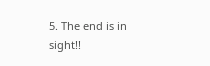5. The end is in sight!!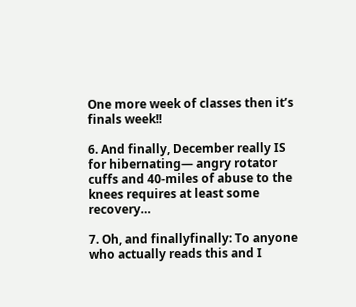One more week of classes then it’s finals week!!

6. And finally, December really IS for hibernating— angry rotator cuffs and 40-miles of abuse to the knees requires at least some recovery…

7. Oh, and finallyfinally: To anyone who actually reads this and I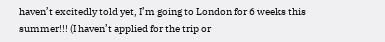haven’t excitedly told yet, I’m going to London for 6 weeks this summer!!! (I haven’t applied for the trip or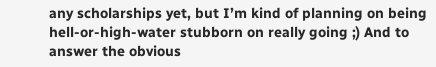any scholarships yet, but I’m kind of planning on being hell-or-high-water stubborn on really going ;) And to answer the obvious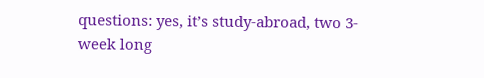questions: yes, it’s study-abroad, two 3-week long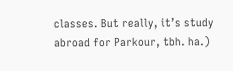classes. But really, it’s study abroad for Parkour, tbh. ha.)